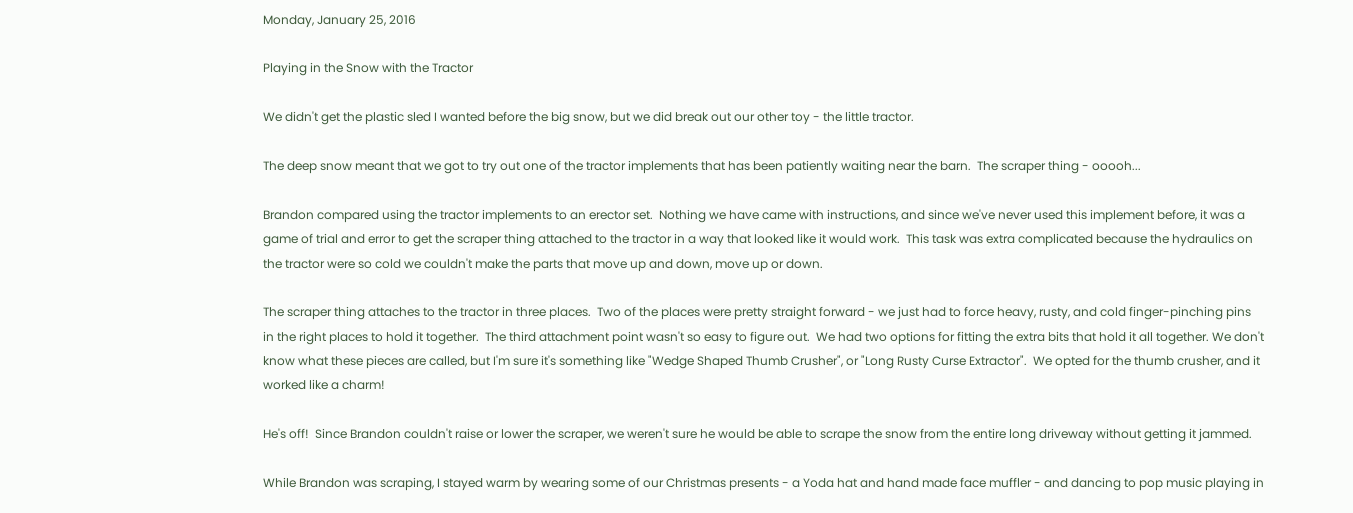Monday, January 25, 2016

Playing in the Snow with the Tractor

We didn't get the plastic sled I wanted before the big snow, but we did break out our other toy - the little tractor.

The deep snow meant that we got to try out one of the tractor implements that has been patiently waiting near the barn.  The scraper thing - ooooh...

Brandon compared using the tractor implements to an erector set.  Nothing we have came with instructions, and since we've never used this implement before, it was a game of trial and error to get the scraper thing attached to the tractor in a way that looked like it would work.  This task was extra complicated because the hydraulics on the tractor were so cold we couldn't make the parts that move up and down, move up or down.

The scraper thing attaches to the tractor in three places.  Two of the places were pretty straight forward - we just had to force heavy, rusty, and cold finger-pinching pins in the right places to hold it together.  The third attachment point wasn't so easy to figure out.  We had two options for fitting the extra bits that hold it all together. We don't know what these pieces are called, but I'm sure it's something like "Wedge Shaped Thumb Crusher", or "Long Rusty Curse Extractor".  We opted for the thumb crusher, and it worked like a charm!

He's off!  Since Brandon couldn't raise or lower the scraper, we weren't sure he would be able to scrape the snow from the entire long driveway without getting it jammed.

While Brandon was scraping, I stayed warm by wearing some of our Christmas presents - a Yoda hat and hand made face muffler - and dancing to pop music playing in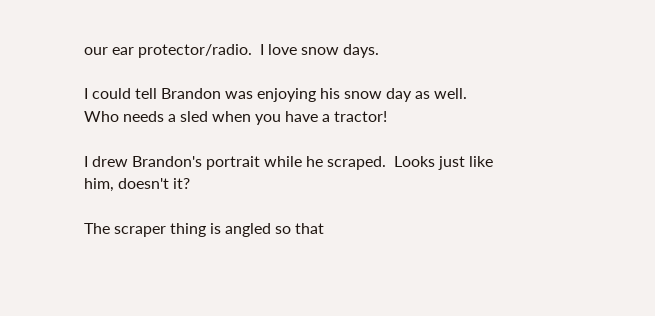our ear protector/radio.  I love snow days.

I could tell Brandon was enjoying his snow day as well.  Who needs a sled when you have a tractor!

I drew Brandon's portrait while he scraped.  Looks just like him, doesn't it?

The scraper thing is angled so that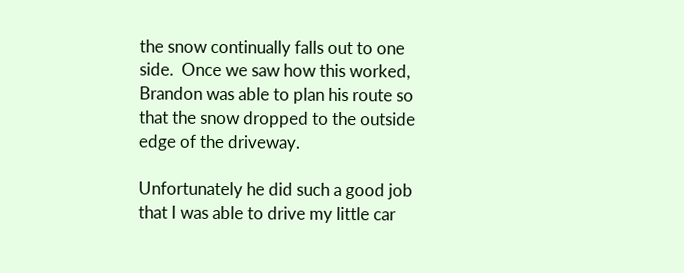the snow continually falls out to one side.  Once we saw how this worked, Brandon was able to plan his route so that the snow dropped to the outside edge of the driveway.

Unfortunately he did such a good job that I was able to drive my little car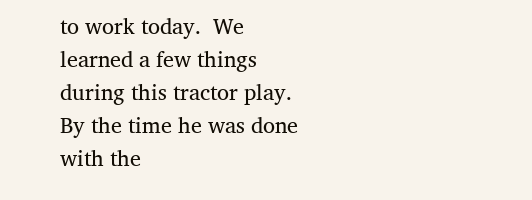to work today.  We learned a few things during this tractor play.  By the time he was done with the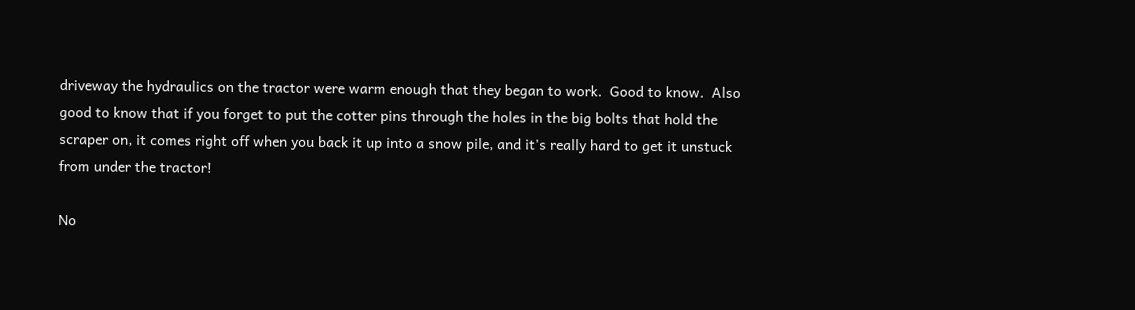driveway the hydraulics on the tractor were warm enough that they began to work.  Good to know.  Also good to know that if you forget to put the cotter pins through the holes in the big bolts that hold the scraper on, it comes right off when you back it up into a snow pile, and it's really hard to get it unstuck from under the tractor!

No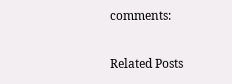comments:

Related Posts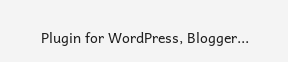Plugin for WordPress, Blogger...